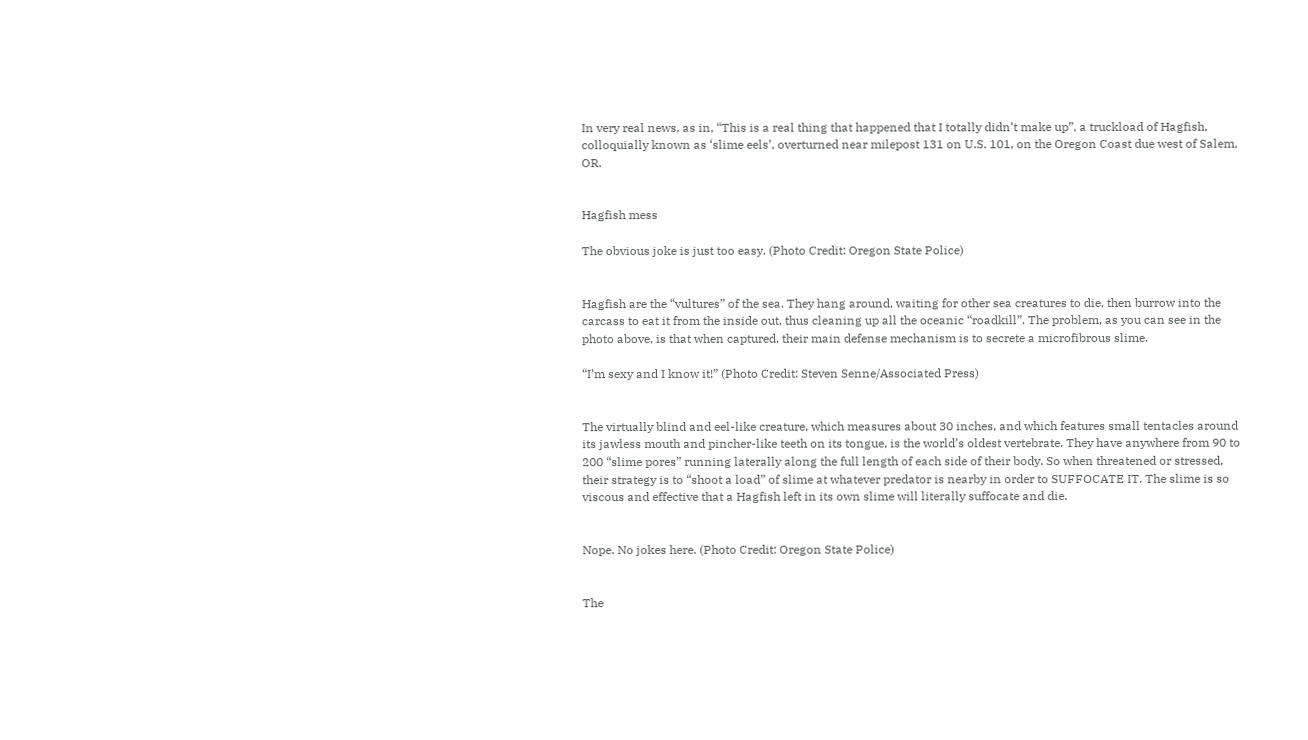In very real news, as in, “This is a real thing that happened that I totally didn’t make up”, a truckload of Hagfish, colloquially known as ‘slime eels’, overturned near milepost 131 on U.S. 101, on the Oregon Coast due west of Salem, OR.


Hagfish mess

The obvious joke is just too easy. (Photo Credit: Oregon State Police)


Hagfish are the “vultures” of the sea. They hang around, waiting for other sea creatures to die, then burrow into the carcass to eat it from the inside out, thus cleaning up all the oceanic “roadkill”. The problem, as you can see in the photo above, is that when captured, their main defense mechanism is to secrete a microfibrous slime.

“I’m sexy and I know it!” (Photo Credit: Steven Senne/Associated Press)


The virtually blind and eel-like creature, which measures about 30 inches, and which features small tentacles around its jawless mouth and pincher-like teeth on its tongue, is the world’s oldest vertebrate. They have anywhere from 90 to 200 “slime pores” running laterally along the full length of each side of their body. So when threatened or stressed, their strategy is to “shoot a load” of slime at whatever predator is nearby in order to SUFFOCATE IT. The slime is so viscous and effective that a Hagfish left in its own slime will literally suffocate and die.


Nope. No jokes here. (Photo Credit: Oregon State Police)


The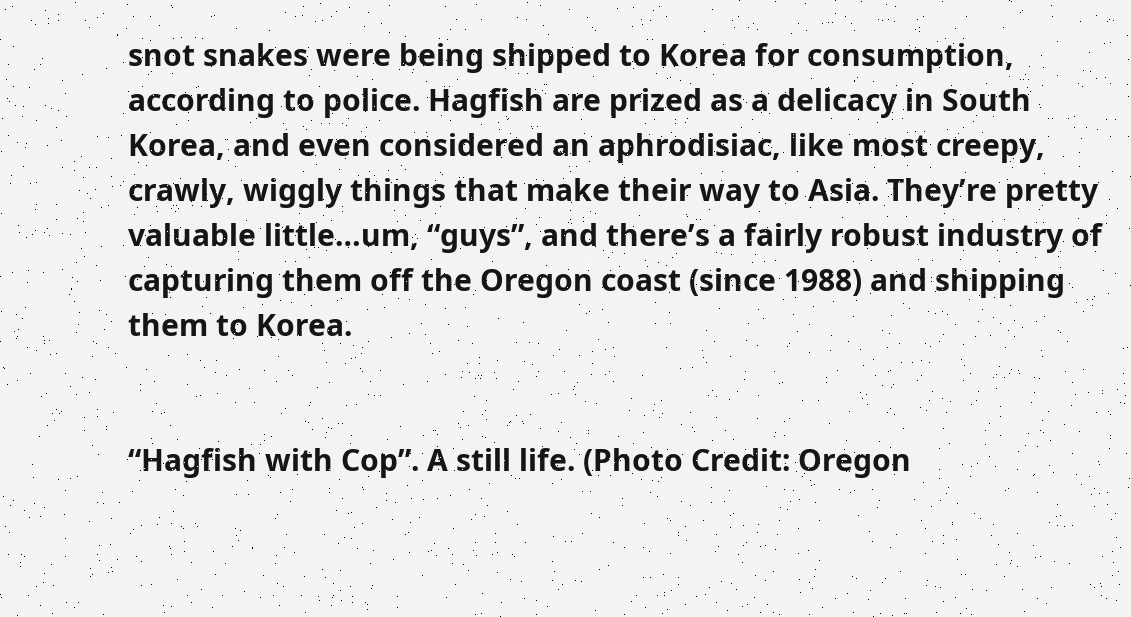snot snakes were being shipped to Korea for consumption, according to police. Hagfish are prized as a delicacy in South Korea, and even considered an aphrodisiac, like most creepy, crawly, wiggly things that make their way to Asia. They’re pretty valuable little…um, “guys”, and there’s a fairly robust industry of capturing them off the Oregon coast (since 1988) and shipping them to Korea.


“Hagfish with Cop”. A still life. (Photo Credit: Oregon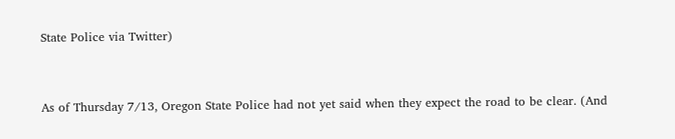State Police via Twitter)


As of Thursday 7/13, Oregon State Police had not yet said when they expect the road to be clear. (And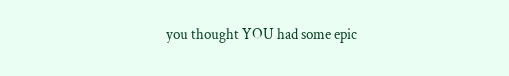you thought YOU had some epic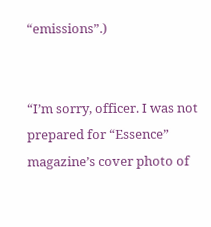“emissions”.)


“I’m sorry, officer. I was not prepared for “Essence” magazine’s cover photo of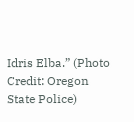Idris Elba.” (Photo Credit: Oregon State Police)